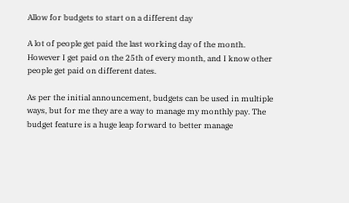Allow for budgets to start on a different day

A lot of people get paid the last working day of the month. However I get paid on the 25th of every month, and I know other people get paid on different dates.

As per the initial announcement, budgets can be used in multiple ways, but for me they are a way to manage my monthly pay. The budget feature is a huge leap forward to better manage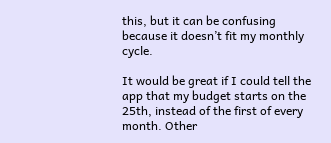this, but it can be confusing because it doesn’t fit my monthly cycle.

It would be great if I could tell the app that my budget starts on the 25th, instead of the first of every month. Other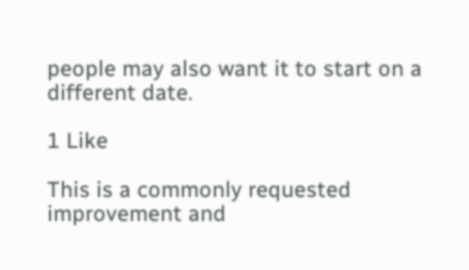people may also want it to start on a different date.

1 Like

This is a commonly requested improvement and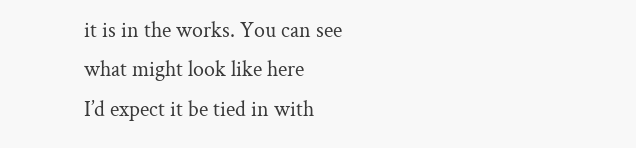it is in the works. You can see what might look like here
I’d expect it be tied in with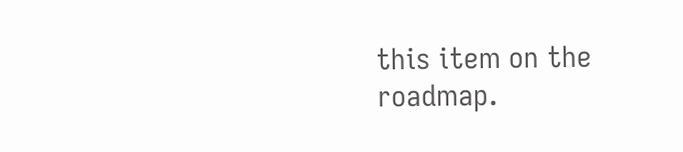this item on the roadmap.